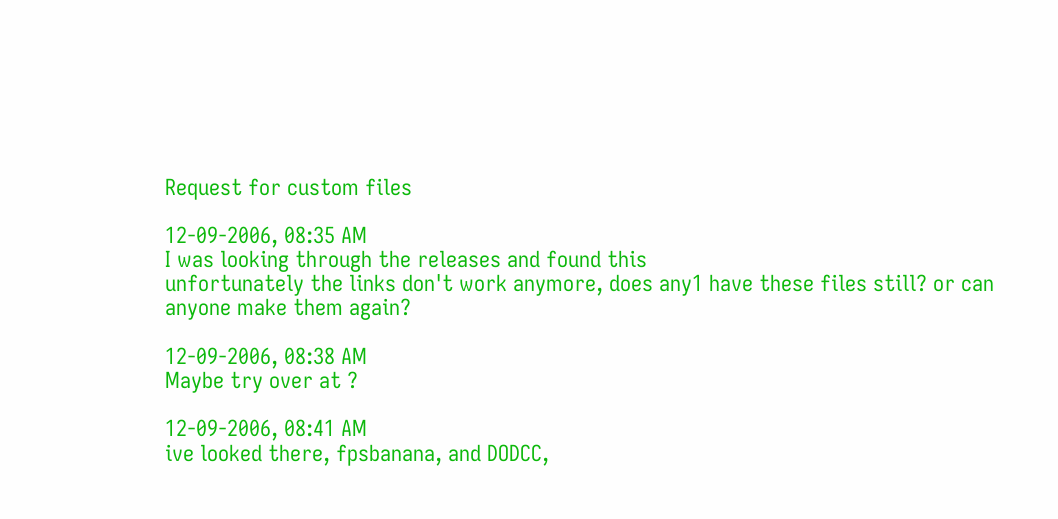Request for custom files

12-09-2006, 08:35 AM
I was looking through the releases and found this
unfortunately the links don't work anymore, does any1 have these files still? or can anyone make them again?

12-09-2006, 08:38 AM
Maybe try over at ?

12-09-2006, 08:41 AM
ive looked there, fpsbanana, and DODCC,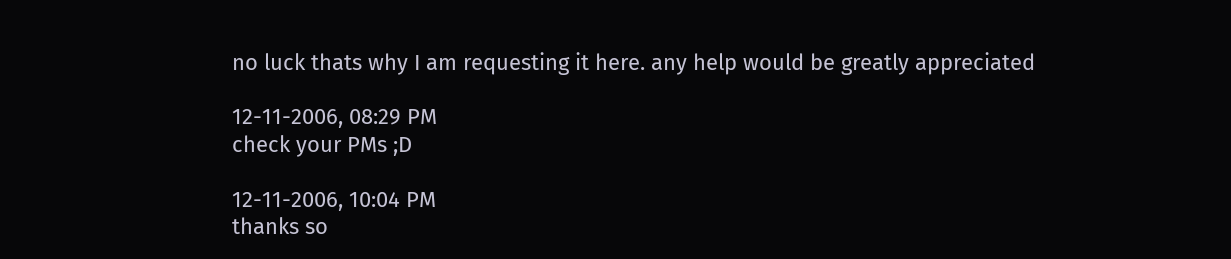no luck thats why I am requesting it here. any help would be greatly appreciated

12-11-2006, 08:29 PM
check your PMs ;D

12-11-2006, 10:04 PM
thanks so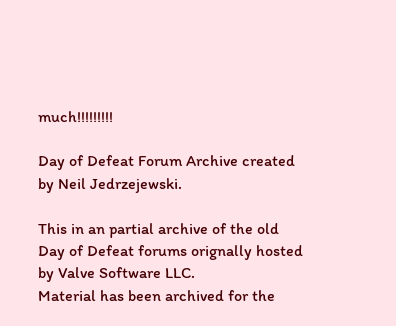much!!!!!!!!!

Day of Defeat Forum Archive created by Neil Jedrzejewski.

This in an partial archive of the old Day of Defeat forums orignally hosted by Valve Software LLC.
Material has been archived for the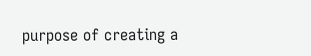purpose of creating a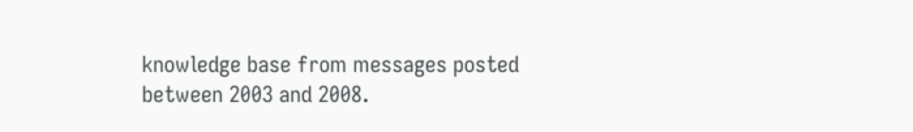knowledge base from messages posted between 2003 and 2008.